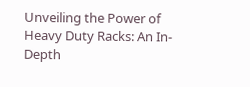Unveiling the Power of Heavy Duty Racks: An In-Depth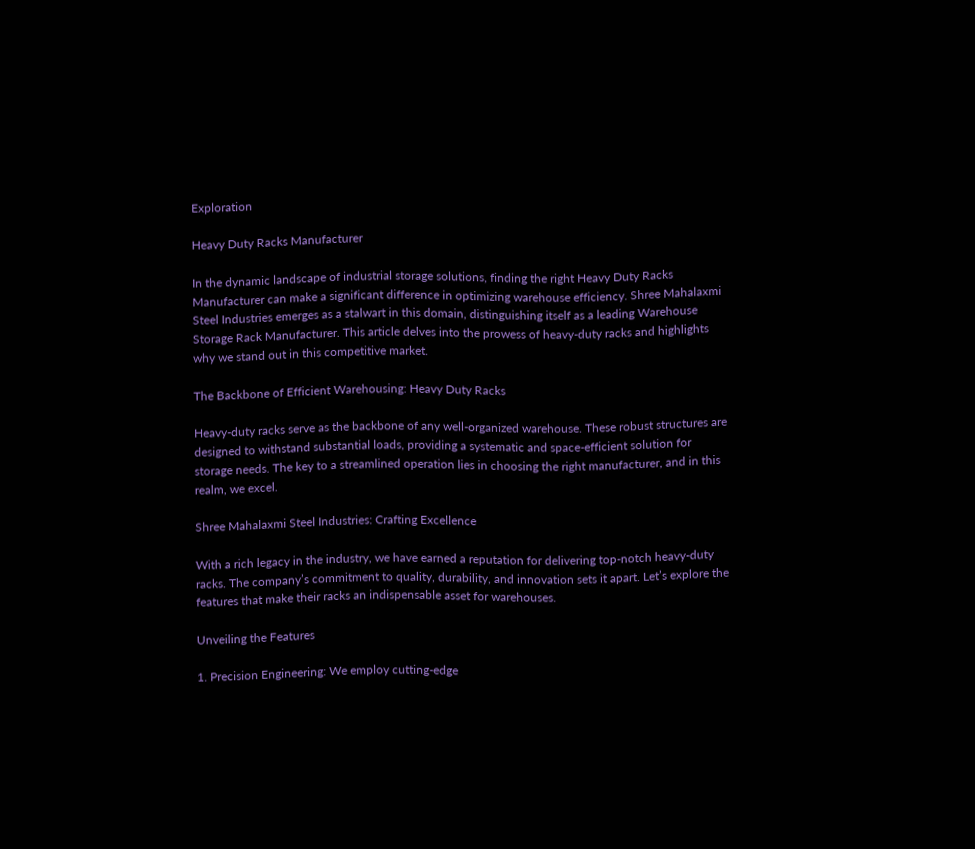Exploration

Heavy Duty Racks Manufacturer

In the dynamic landscape of industrial storage solutions, finding the right Heavy Duty Racks Manufacturer can make a significant difference in optimizing warehouse efficiency. Shree Mahalaxmi Steel Industries emerges as a stalwart in this domain, distinguishing itself as a leading Warehouse Storage Rack Manufacturer. This article delves into the prowess of heavy-duty racks and highlights why we stand out in this competitive market.

The Backbone of Efficient Warehousing: Heavy Duty Racks

Heavy-duty racks serve as the backbone of any well-organized warehouse. These robust structures are designed to withstand substantial loads, providing a systematic and space-efficient solution for storage needs. The key to a streamlined operation lies in choosing the right manufacturer, and in this realm, we excel.

Shree Mahalaxmi Steel Industries: Crafting Excellence

With a rich legacy in the industry, we have earned a reputation for delivering top-notch heavy-duty racks. The company’s commitment to quality, durability, and innovation sets it apart. Let’s explore the features that make their racks an indispensable asset for warehouses.

Unveiling the Features

1. Precision Engineering: We employ cutting-edge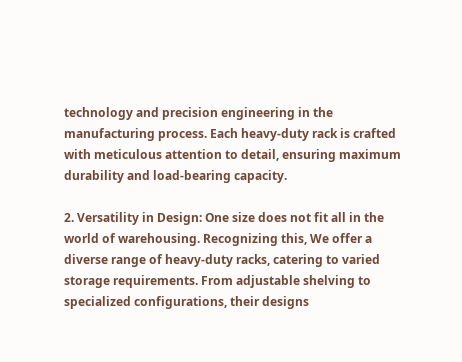technology and precision engineering in the manufacturing process. Each heavy-duty rack is crafted with meticulous attention to detail, ensuring maximum durability and load-bearing capacity.

2. Versatility in Design: One size does not fit all in the world of warehousing. Recognizing this, We offer a diverse range of heavy-duty racks, catering to varied storage requirements. From adjustable shelving to specialized configurations, their designs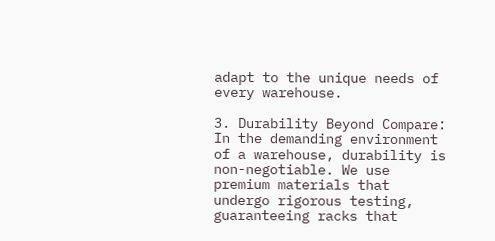adapt to the unique needs of every warehouse.

3. Durability Beyond Compare: In the demanding environment of a warehouse, durability is non-negotiable. We use premium materials that undergo rigorous testing, guaranteeing racks that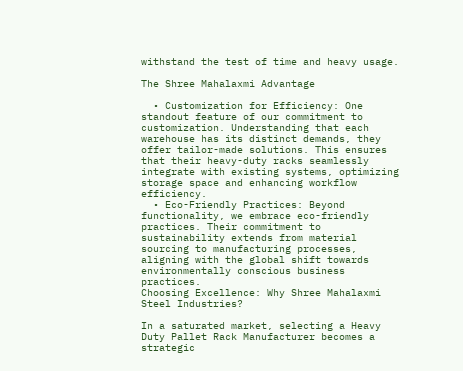withstand the test of time and heavy usage.

The Shree Mahalaxmi Advantage

  • Customization for Efficiency: One standout feature of our commitment to customization. Understanding that each warehouse has its distinct demands, they offer tailor-made solutions. This ensures that their heavy-duty racks seamlessly integrate with existing systems, optimizing storage space and enhancing workflow efficiency.
  • Eco-Friendly Practices: Beyond functionality, we embrace eco-friendly practices. Their commitment to sustainability extends from material sourcing to manufacturing processes, aligning with the global shift towards environmentally conscious business practices.
Choosing Excellence: Why Shree Mahalaxmi Steel Industries?

In a saturated market, selecting a Heavy Duty Pallet Rack Manufacturer becomes a strategic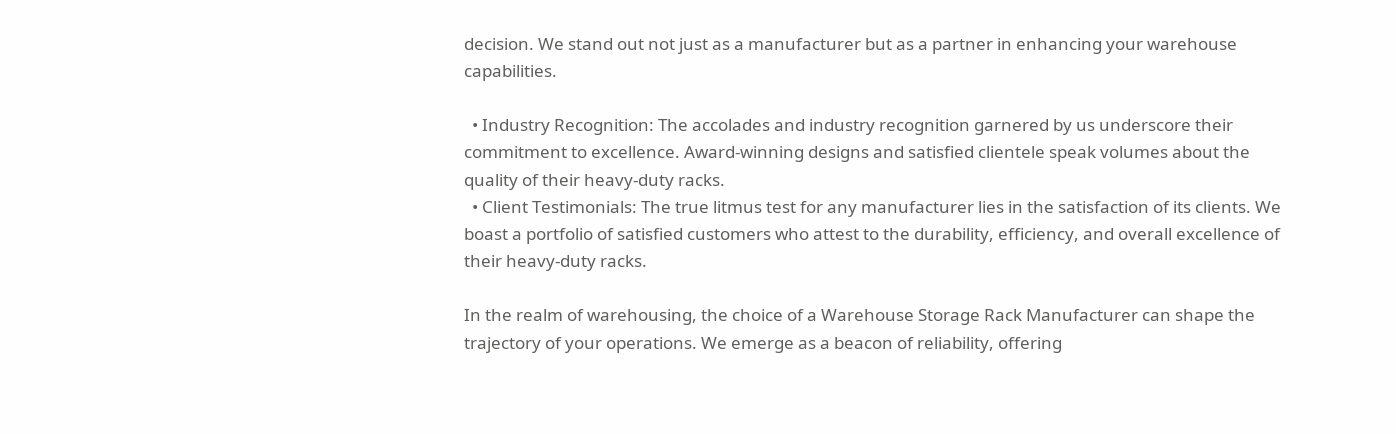decision. We stand out not just as a manufacturer but as a partner in enhancing your warehouse capabilities.

  • Industry Recognition: The accolades and industry recognition garnered by us underscore their commitment to excellence. Award-winning designs and satisfied clientele speak volumes about the quality of their heavy-duty racks.
  • Client Testimonials: The true litmus test for any manufacturer lies in the satisfaction of its clients. We boast a portfolio of satisfied customers who attest to the durability, efficiency, and overall excellence of their heavy-duty racks.

In the realm of warehousing, the choice of a Warehouse Storage Rack Manufacturer can shape the trajectory of your operations. We emerge as a beacon of reliability, offering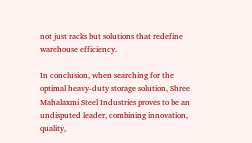not just racks but solutions that redefine warehouse efficiency.

In conclusion, when searching for the optimal heavy-duty storage solution, Shree Mahalaxmi Steel Industries proves to be an undisputed leader, combining innovation, quality,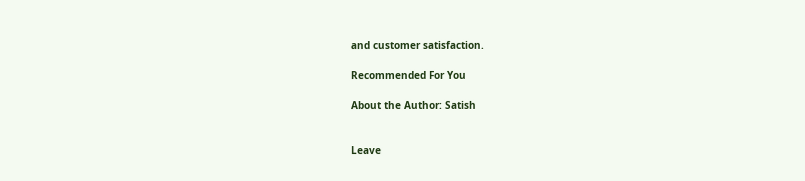and customer satisfaction.

Recommended For You

About the Author: Satish


Leave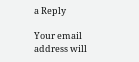a Reply

Your email address will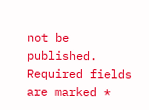not be published. Required fields are marked *